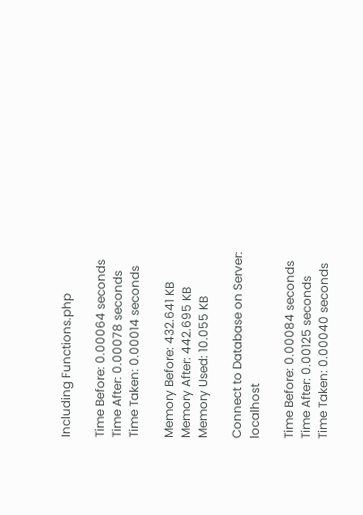Including Functions.php

Time Before: 0.00064 seconds
Time After: 0.00078 seconds
Time Taken: 0.00014 seconds

Memory Before: 432.641 KB
Memory After: 442.695 KB
Memory Used: 10.055 KB

Connect to Database on Server: localhost

Time Before: 0.00084 seconds
Time After: 0.00125 seconds
Time Taken: 0.00040 seconds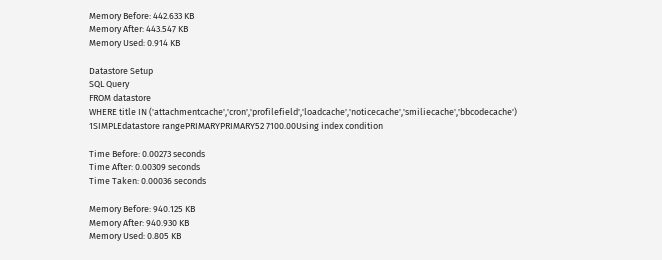Memory Before: 442.633 KB
Memory After: 443.547 KB
Memory Used: 0.914 KB

Datastore Setup
SQL Query
FROM datastore
WHERE title IN ('attachmentcache','cron','profilefield','loadcache','noticecache','smiliecache','bbcodecache')
1SIMPLEdatastore rangePRIMARYPRIMARY52 7100.00Using index condition

Time Before: 0.00273 seconds
Time After: 0.00309 seconds
Time Taken: 0.00036 seconds

Memory Before: 940.125 KB
Memory After: 940.930 KB
Memory Used: 0.805 KB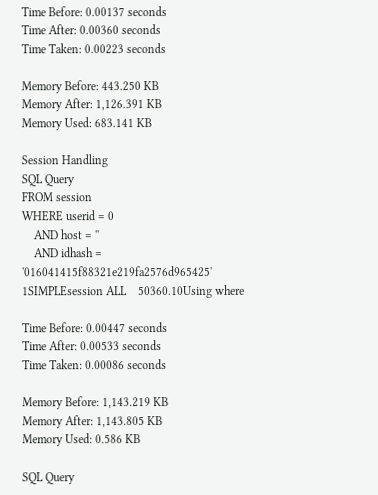Time Before: 0.00137 seconds
Time After: 0.00360 seconds
Time Taken: 0.00223 seconds

Memory Before: 443.250 KB
Memory After: 1,126.391 KB
Memory Used: 683.141 KB

Session Handling
SQL Query
FROM session
WHERE userid = 0
    AND host = ''
    AND idhash = '016041415f88321e219fa2576d965425'
1SIMPLEsession ALL    50360.10Using where

Time Before: 0.00447 seconds
Time After: 0.00533 seconds
Time Taken: 0.00086 seconds

Memory Before: 1,143.219 KB
Memory After: 1,143.805 KB
Memory Used: 0.586 KB

SQL Query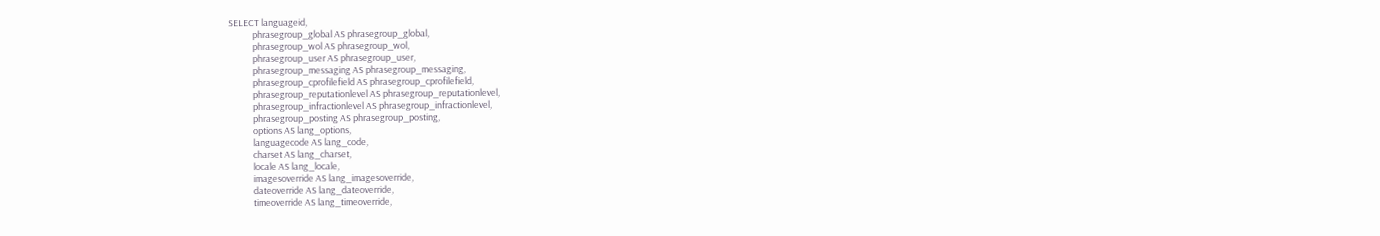SELECT languageid,
            phrasegroup_global AS phrasegroup_global,
            phrasegroup_wol AS phrasegroup_wol,
            phrasegroup_user AS phrasegroup_user,
            phrasegroup_messaging AS phrasegroup_messaging,
            phrasegroup_cprofilefield AS phrasegroup_cprofilefield,
            phrasegroup_reputationlevel AS phrasegroup_reputationlevel,
            phrasegroup_infractionlevel AS phrasegroup_infractionlevel,
            phrasegroup_posting AS phrasegroup_posting,
            options AS lang_options,
            languagecode AS lang_code,
            charset AS lang_charset,
            locale AS lang_locale,
            imagesoverride AS lang_imagesoverride,
            dateoverride AS lang_dateoverride,
            timeoverride AS lang_timeoverride,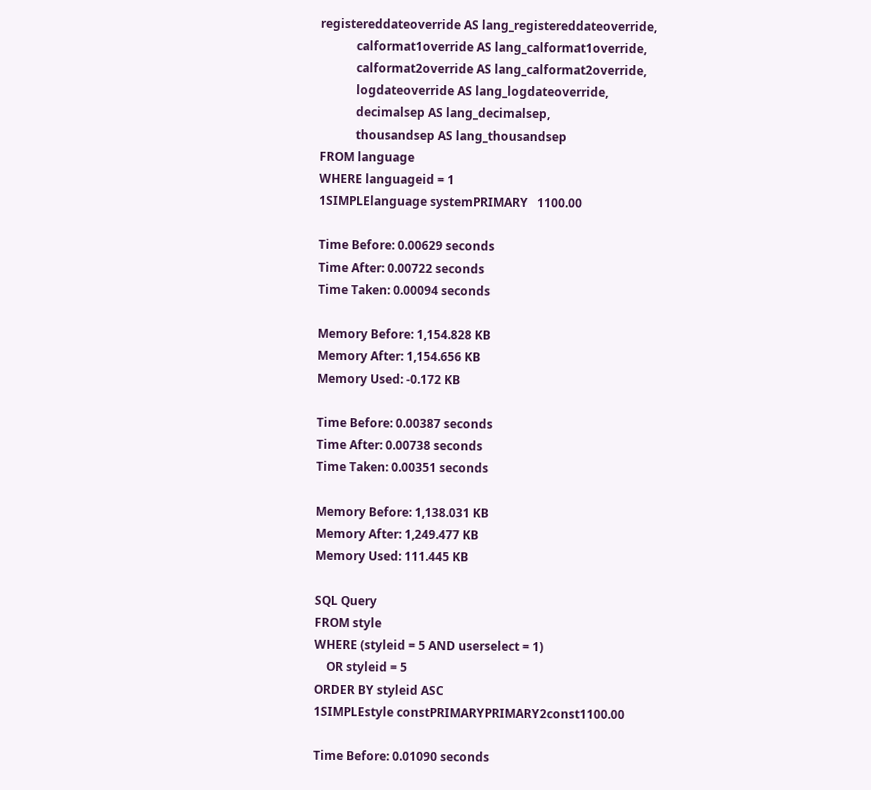registereddateoverride AS lang_registereddateoverride,
            calformat1override AS lang_calformat1override,
            calformat2override AS lang_calformat2override,
            logdateoverride AS lang_logdateoverride,
            decimalsep AS lang_decimalsep,
            thousandsep AS lang_thousandsep
FROM language
WHERE languageid = 1
1SIMPLElanguage systemPRIMARY   1100.00

Time Before: 0.00629 seconds
Time After: 0.00722 seconds
Time Taken: 0.00094 seconds

Memory Before: 1,154.828 KB
Memory After: 1,154.656 KB
Memory Used: -0.172 KB

Time Before: 0.00387 seconds
Time After: 0.00738 seconds
Time Taken: 0.00351 seconds

Memory Before: 1,138.031 KB
Memory After: 1,249.477 KB
Memory Used: 111.445 KB

SQL Query
FROM style
WHERE (styleid = 5 AND userselect = 1)
    OR styleid = 5
ORDER BY styleid ASC
1SIMPLEstyle constPRIMARYPRIMARY2const1100.00

Time Before: 0.01090 seconds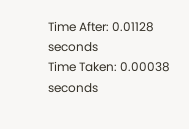Time After: 0.01128 seconds
Time Taken: 0.00038 seconds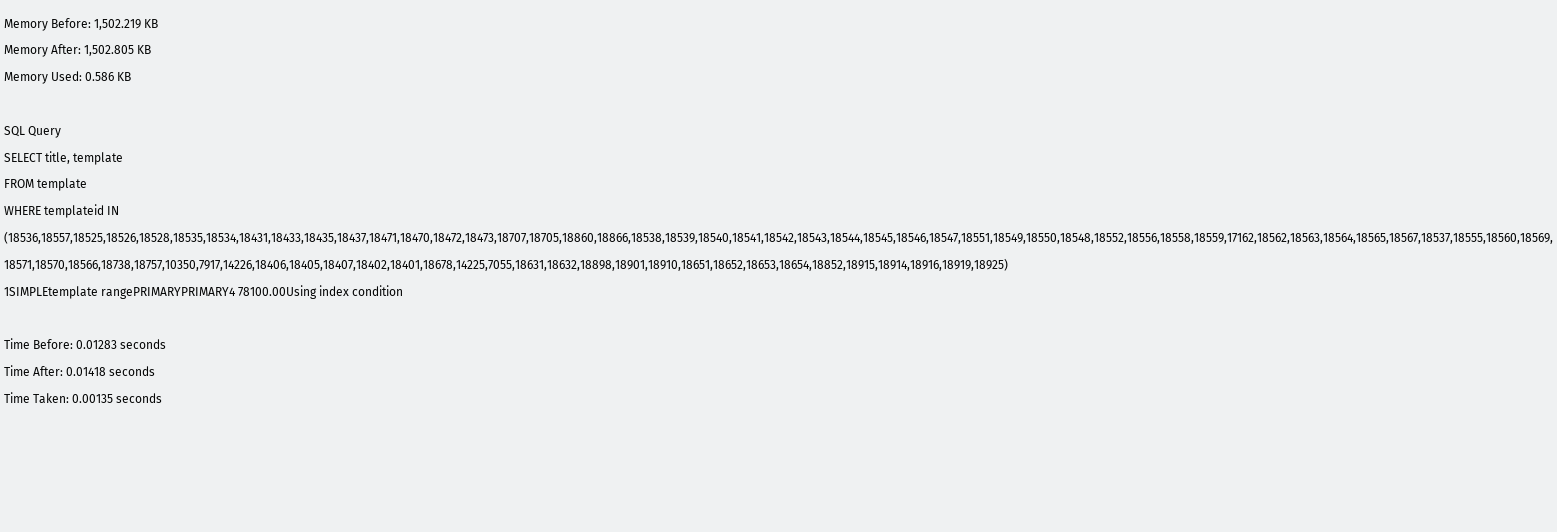Memory Before: 1,502.219 KB
Memory After: 1,502.805 KB
Memory Used: 0.586 KB

SQL Query
SELECT title, template
FROM template
WHERE templateid IN (18536,18557,18525,18526,18528,18535,18534,18431,18433,18435,18437,18471,18470,18472,18473,18707,18705,18860,18866,18538,18539,18540,18541,18542,18543,18544,18545,18546,18547,18551,18549,18550,18548,18552,18556,18558,18559,17162,18562,18563,18564,18565,18567,18537,18555,18560,18569,18571,18570,18566,18738,18757,10350,7917,14226,18406,18405,18407,18402,18401,18678,14225,7055,18631,18632,18898,18901,18910,18651,18652,18653,18654,18852,18915,18914,18916,18919,18925)
1SIMPLEtemplate rangePRIMARYPRIMARY4 78100.00Using index condition

Time Before: 0.01283 seconds
Time After: 0.01418 seconds
Time Taken: 0.00135 seconds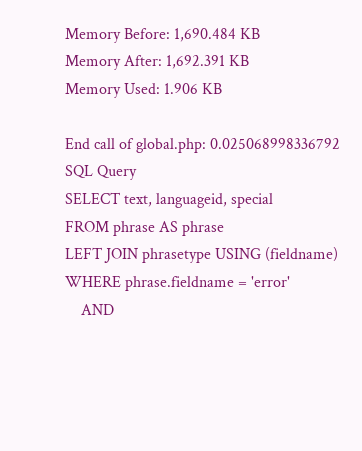Memory Before: 1,690.484 KB
Memory After: 1,692.391 KB
Memory Used: 1.906 KB

End call of global.php: 0.025068998336792
SQL Query
SELECT text, languageid, special
FROM phrase AS phrase
LEFT JOIN phrasetype USING (fieldname)
WHERE phrase.fieldname = 'error'
    AND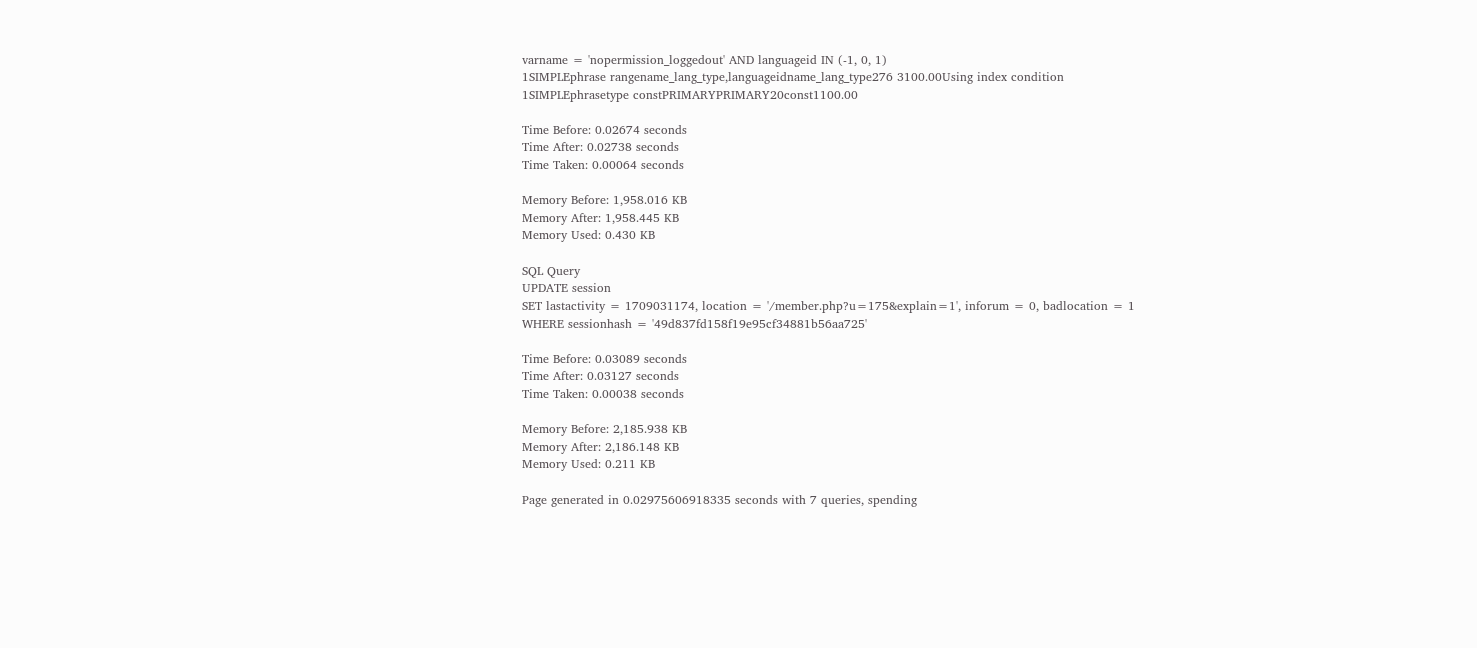varname = 'nopermission_loggedout' AND languageid IN (-1, 0, 1)
1SIMPLEphrase rangename_lang_type,languageidname_lang_type276 3100.00Using index condition
1SIMPLEphrasetype constPRIMARYPRIMARY20const1100.00

Time Before: 0.02674 seconds
Time After: 0.02738 seconds
Time Taken: 0.00064 seconds

Memory Before: 1,958.016 KB
Memory After: 1,958.445 KB
Memory Used: 0.430 KB

SQL Query
UPDATE session
SET lastactivity = 1709031174, location = '/member.php?u=175&explain=1', inforum = 0, badlocation = 1
WHERE sessionhash = '49d837fd158f19e95cf34881b56aa725'

Time Before: 0.03089 seconds
Time After: 0.03127 seconds
Time Taken: 0.00038 seconds

Memory Before: 2,185.938 KB
Memory After: 2,186.148 KB
Memory Used: 0.211 KB

Page generated in 0.02975606918335 seconds with 7 queries, spending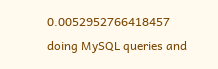0.0052952766418457 doing MySQL queries and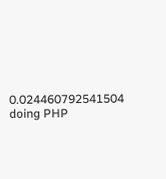0.024460792541504 doing PHP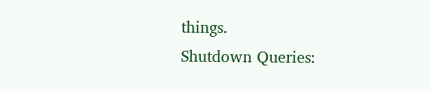things.
Shutdown Queries: